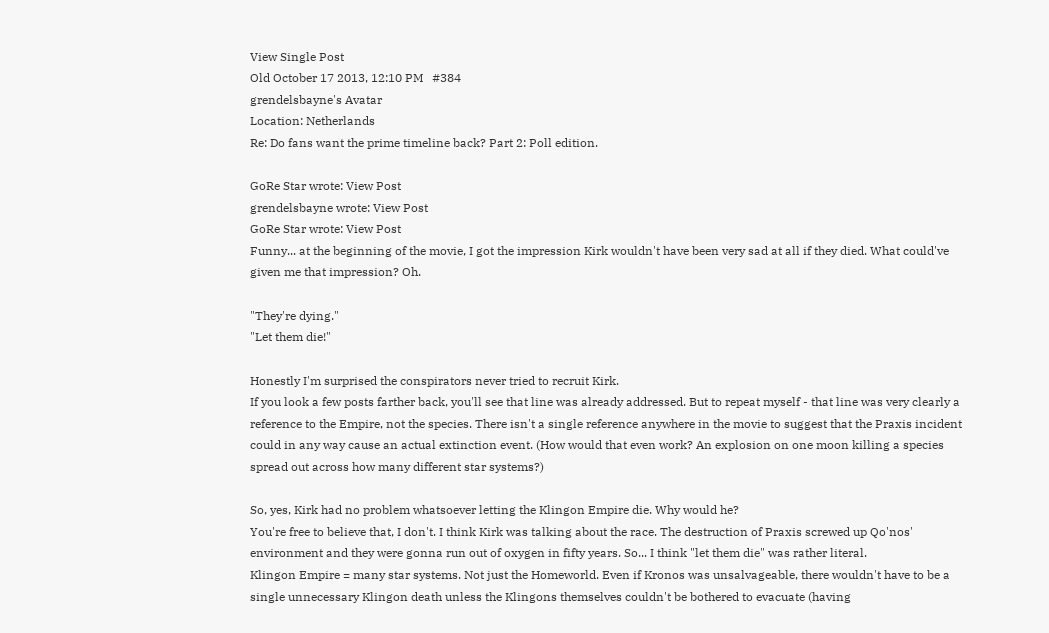View Single Post
Old October 17 2013, 12:10 PM   #384
grendelsbayne's Avatar
Location: Netherlands
Re: Do fans want the prime timeline back? Part 2: Poll edition.

GoRe Star wrote: View Post
grendelsbayne wrote: View Post
GoRe Star wrote: View Post
Funny... at the beginning of the movie, I got the impression Kirk wouldn't have been very sad at all if they died. What could've given me that impression? Oh.

"They're dying."
"Let them die!"

Honestly I'm surprised the conspirators never tried to recruit Kirk.
If you look a few posts farther back, you'll see that line was already addressed. But to repeat myself - that line was very clearly a reference to the Empire, not the species. There isn't a single reference anywhere in the movie to suggest that the Praxis incident could in any way cause an actual extinction event. (How would that even work? An explosion on one moon killing a species spread out across how many different star systems?)

So, yes, Kirk had no problem whatsoever letting the Klingon Empire die. Why would he?
You're free to believe that, I don't. I think Kirk was talking about the race. The destruction of Praxis screwed up Qo'nos' environment and they were gonna run out of oxygen in fifty years. So... I think "let them die" was rather literal.
Klingon Empire = many star systems. Not just the Homeworld. Even if Kronos was unsalvageable, there wouldn't have to be a single unnecessary Klingon death unless the Klingons themselves couldn't be bothered to evacuate (having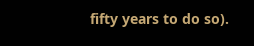fifty years to do so).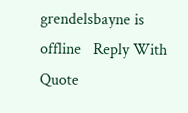grendelsbayne is offline   Reply With Quote